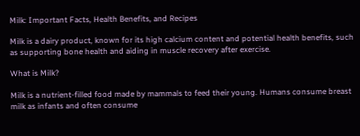Milk: Important Facts, Health Benefits, and Recipes

Milk is a dairy product, known for its high calcium content and potential health benefits, such as supporting bone health and aiding in muscle recovery after exercise.

What is Milk?

Milk is a nutrient-filled food made by mammals to feed their young. Humans consume breast milk as infants and often consume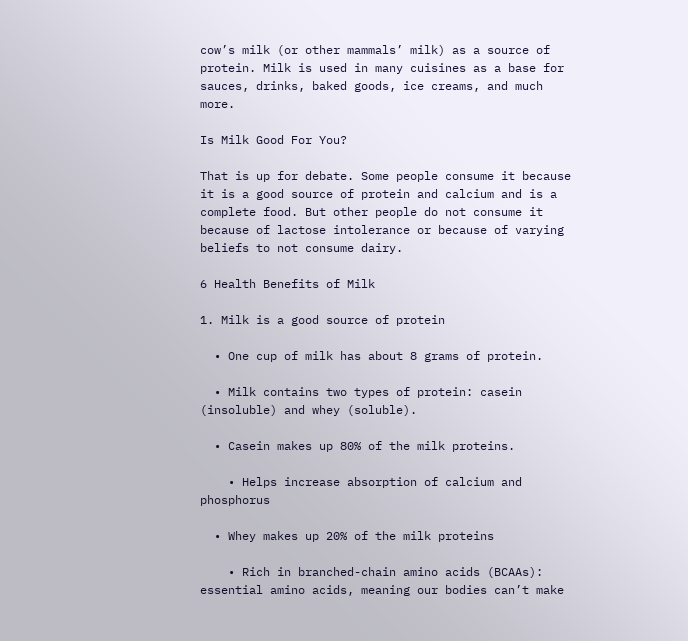cow’s milk (or other mammals’ milk) as a source of protein. Milk is used in many cuisines as a base for sauces, drinks, baked goods, ice creams, and much more.

Is Milk Good For You?

That is up for debate. Some people consume it because it is a good source of protein and calcium and is a complete food. But other people do not consume it because of lactose intolerance or because of varying beliefs to not consume dairy.

6 Health Benefits of Milk

1. Milk is a good source of protein

  • One cup of milk has about 8 grams of protein.

  • Milk contains two types of protein: casein (insoluble) and whey (soluble).

  • Casein makes up 80% of the milk proteins.

    • Helps increase absorption of calcium and phosphorus

  • Whey makes up 20% of the milk proteins

    • Rich in branched-chain amino acids (BCAAs): essential amino acids, meaning our bodies can’t make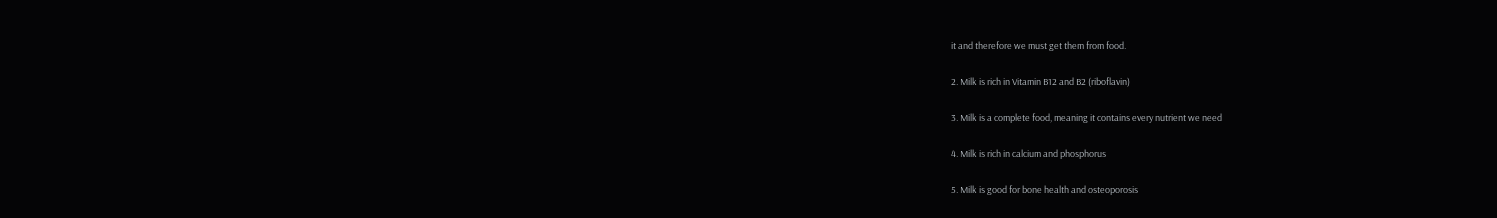it and therefore we must get them from food.

2. Milk is rich in Vitamin B12 and B2 (riboflavin)

3. Milk is a complete food, meaning it contains every nutrient we need

4. Milk is rich in calcium and phosphorus

5. Milk is good for bone health and osteoporosis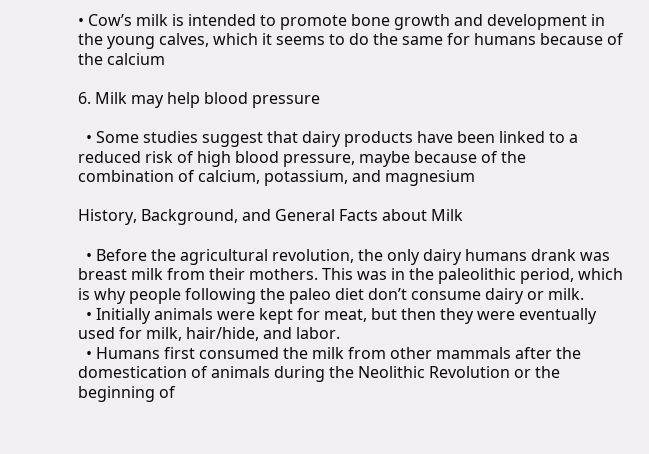• Cow’s milk is intended to promote bone growth and development in the young calves, which it seems to do the same for humans because of the calcium

6. Milk may help blood pressure

  • Some studies suggest that dairy products have been linked to a reduced risk of high blood pressure, maybe because of the combination of calcium, potassium, and magnesium

History, Background, and General Facts about Milk

  • Before the agricultural revolution, the only dairy humans drank was breast milk from their mothers. This was in the paleolithic period, which is why people following the paleo diet don’t consume dairy or milk.
  • Initially animals were kept for meat, but then they were eventually used for milk, hair/hide, and labor.
  • Humans first consumed the milk from other mammals after the domestication of animals during the Neolithic Revolution or the beginning of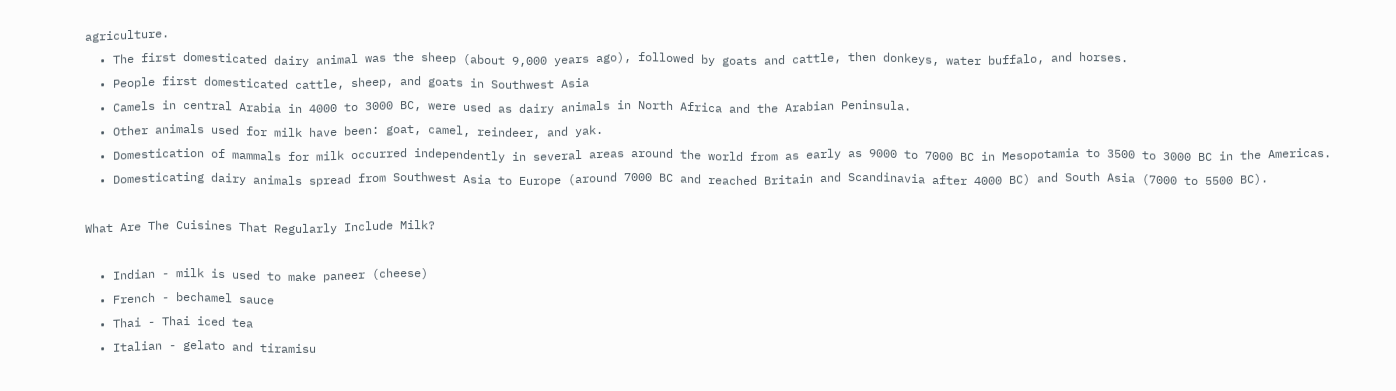agriculture.
  • The first domesticated dairy animal was the sheep (about 9,000 years ago), followed by goats and cattle, then donkeys, water buffalo, and horses.
  • People first domesticated cattle, sheep, and goats in Southwest Asia
  • Camels in central Arabia in 4000 to 3000 BC, were used as dairy animals in North Africa and the Arabian Peninsula.
  • Other animals used for milk have been: goat, camel, reindeer, and yak.
  • Domestication of mammals for milk occurred independently in several areas around the world from as early as 9000 to 7000 BC in Mesopotamia to 3500 to 3000 BC in the Americas.
  • Domesticating dairy animals spread from Southwest Asia to Europe (around 7000 BC and reached Britain and Scandinavia after 4000 BC) and South Asia (7000 to 5500 BC).

What Are The Cuisines That Regularly Include Milk?

  • Indian - milk is used to make paneer (cheese)
  • French - bechamel sauce
  • Thai - Thai iced tea
  • Italian - gelato and tiramisu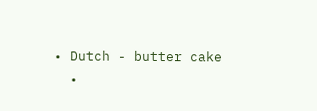• Dutch - butter cake
  •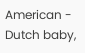American - Dutch baby,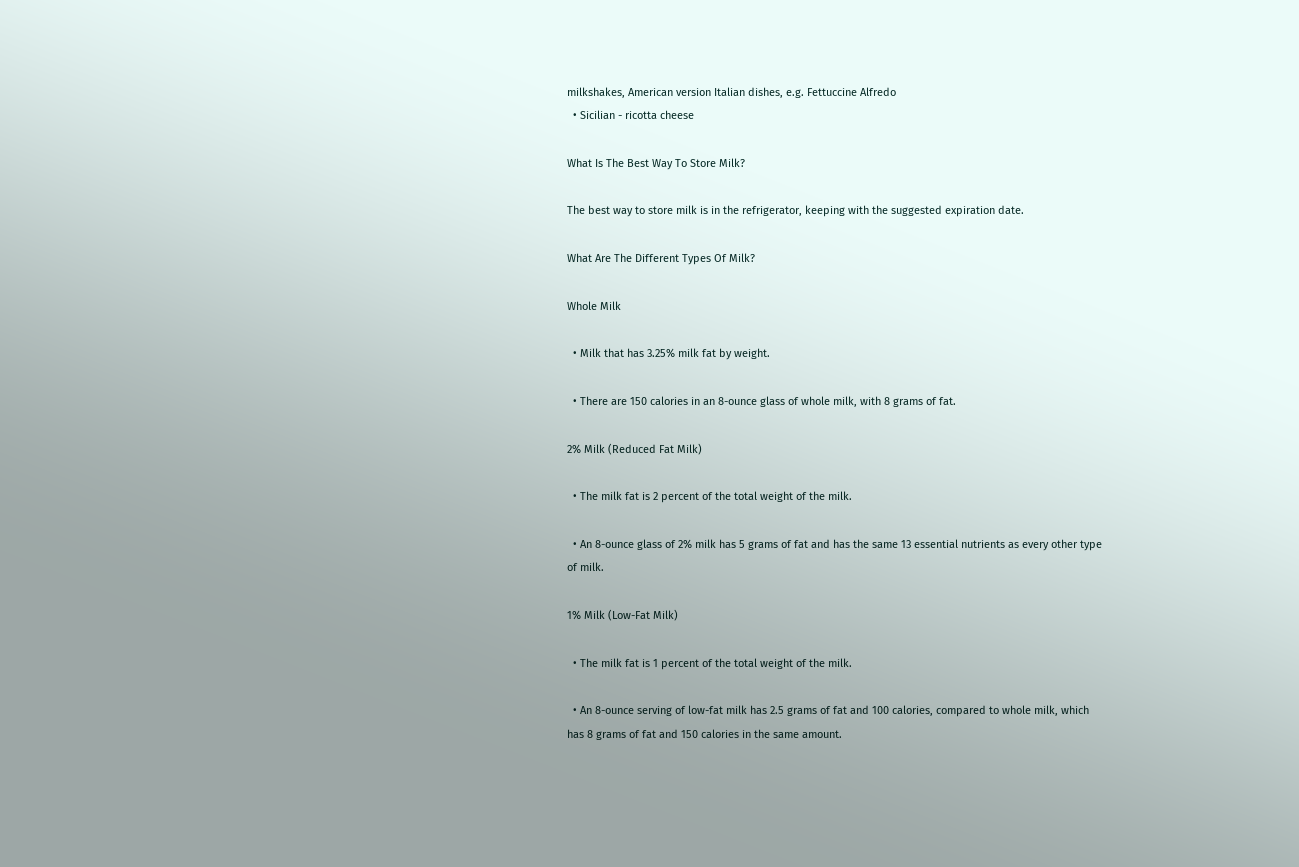milkshakes, American version Italian dishes, e.g. Fettuccine Alfredo
  • Sicilian - ricotta cheese

What Is The Best Way To Store Milk?

The best way to store milk is in the refrigerator, keeping with the suggested expiration date.

What Are The Different Types Of Milk?

Whole Milk

  • Milk that has 3.25% milk fat by weight.

  • There are 150 calories in an 8-ounce glass of whole milk, with 8 grams of fat.

2% Milk (Reduced Fat Milk)

  • The milk fat is 2 percent of the total weight of the milk.

  • An 8-ounce glass of 2% milk has 5 grams of fat and has the same 13 essential nutrients as every other type of milk.

1% Milk (Low-Fat Milk)

  • The milk fat is 1 percent of the total weight of the milk.

  • An 8-ounce serving of low-fat milk has 2.5 grams of fat and 100 calories, compared to whole milk, which has 8 grams of fat and 150 calories in the same amount.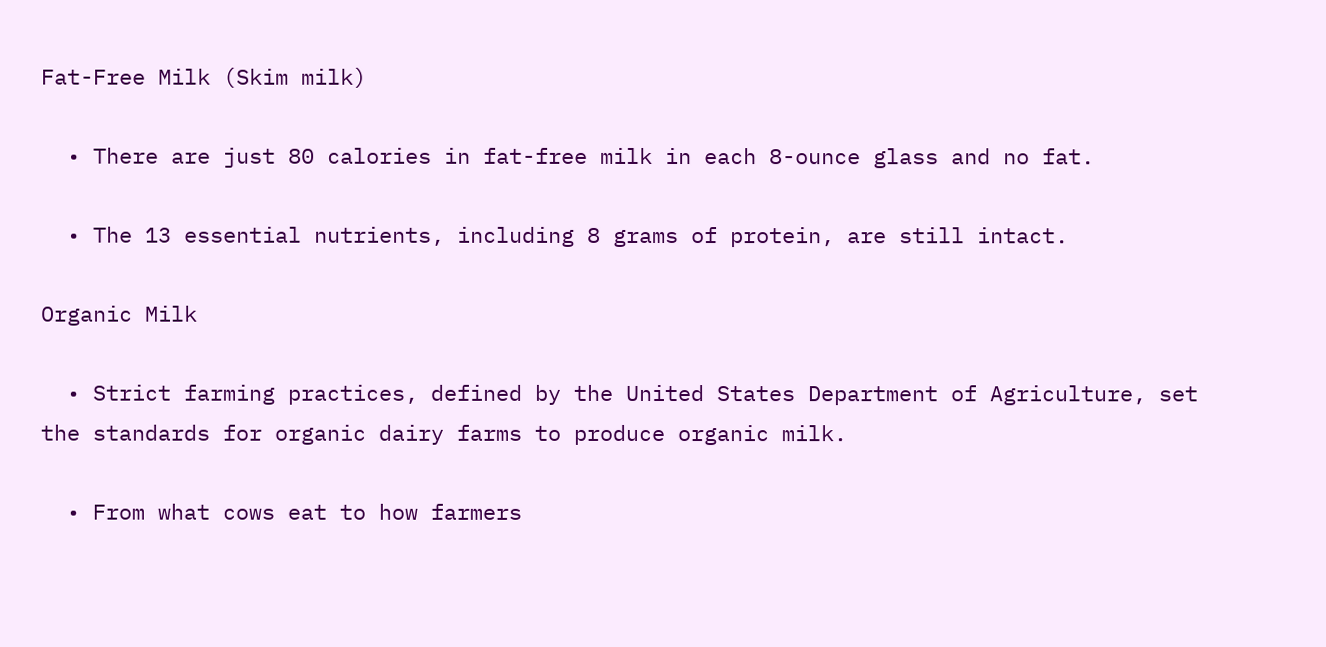Fat-Free Milk (Skim milk)

  • There are just 80 calories in fat-free milk in each 8-ounce glass and no fat.

  • The 13 essential nutrients, including 8 grams of protein, are still intact.

Organic Milk

  • Strict farming practices, defined by the United States Department of Agriculture, set the standards for organic dairy farms to produce organic milk.

  • From what cows eat to how farmers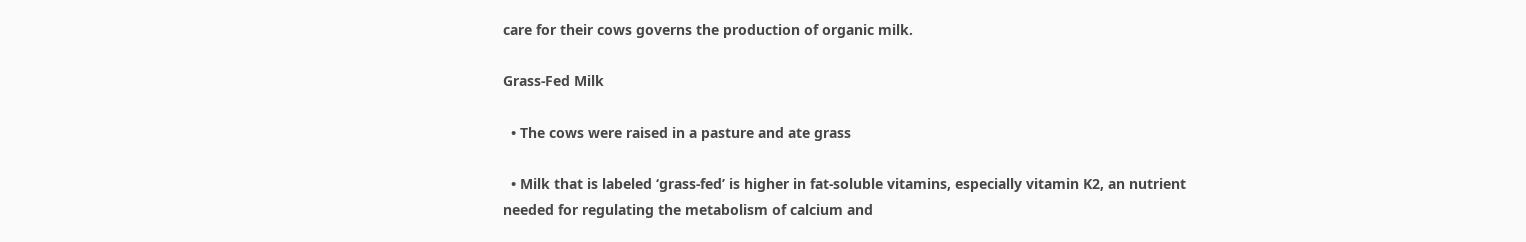care for their cows governs the production of organic milk.

Grass-Fed Milk

  • The cows were raised in a pasture and ate grass

  • Milk that is labeled ‘grass-fed’ is higher in fat-soluble vitamins, especially vitamin K2, an nutrient needed for regulating the metabolism of calcium and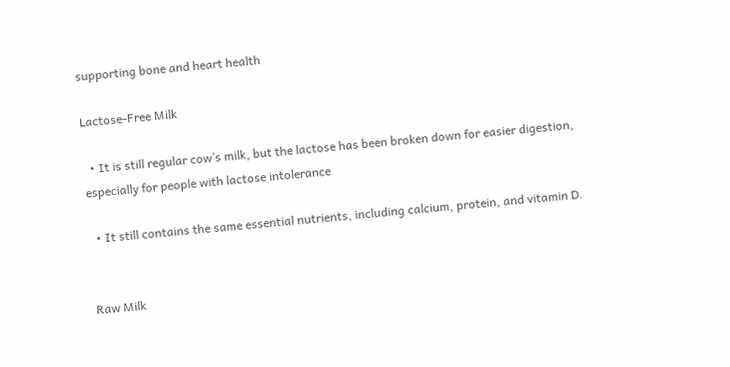supporting bone and heart health

Lactose-Free Milk

  • It is still regular cow’s milk, but the lactose has been broken down for easier digestion, especially for people with lactose intolerance

  • It still contains the same essential nutrients, including calcium, protein, and vitamin D.


Raw Milk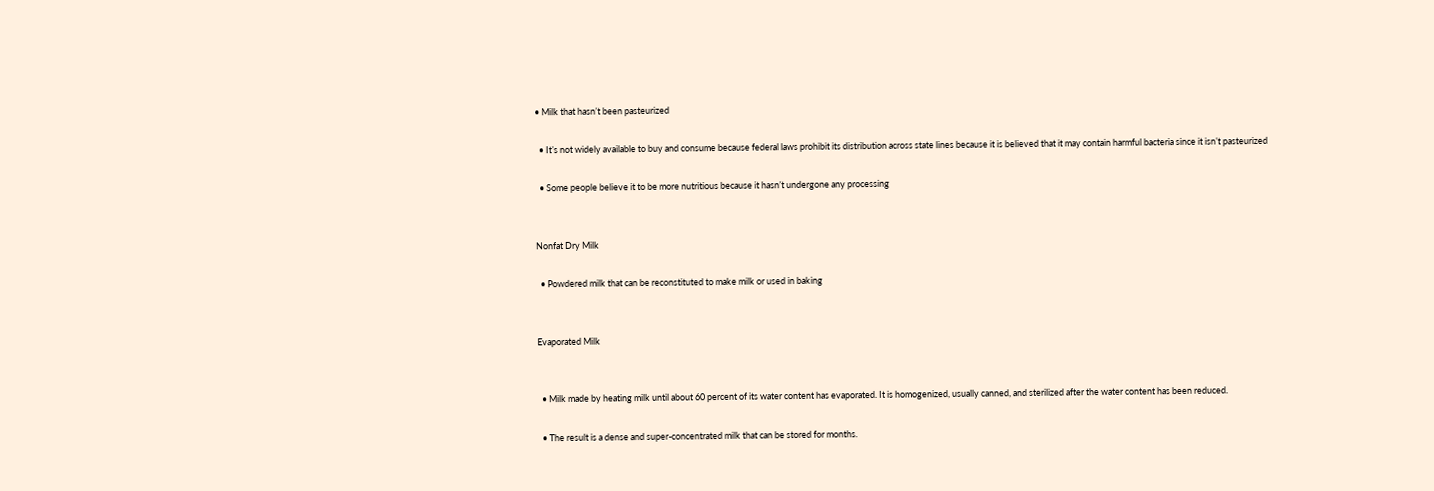• Milk that hasn’t been pasteurized

  • It’s not widely available to buy and consume because federal laws prohibit its distribution across state lines because it is believed that it may contain harmful bacteria since it isn’t pasteurized

  • Some people believe it to be more nutritious because it hasn’t undergone any processing


Nonfat Dry Milk

  • Powdered milk that can be reconstituted to make milk or used in baking


Evaporated Milk


  • Milk made by heating milk until about 60 percent of its water content has evaporated. It is homogenized, usually canned, and sterilized after the water content has been reduced.

  • The result is a dense and super-concentrated milk that can be stored for months.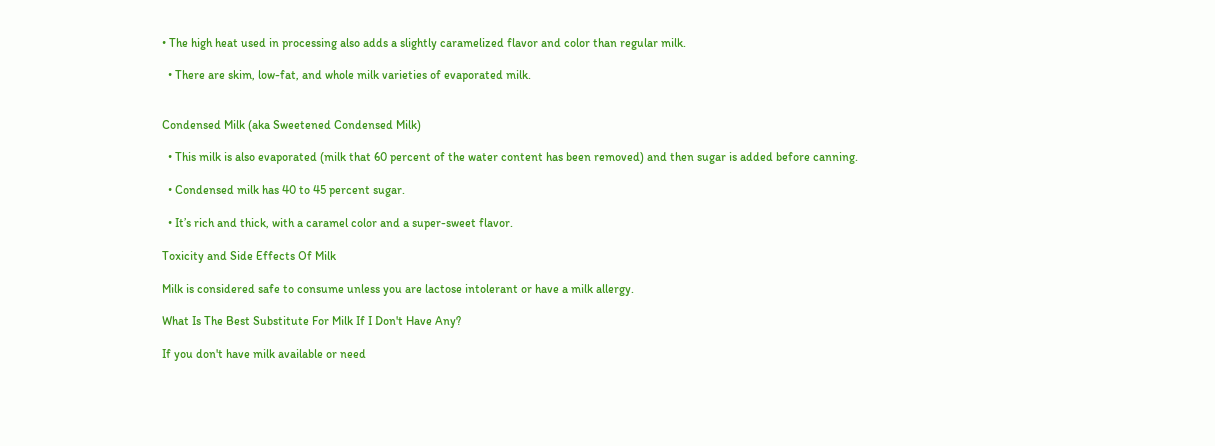• The high heat used in processing also adds a slightly caramelized flavor and color than regular milk.

  • There are skim, low-fat, and whole milk varieties of evaporated milk.


Condensed Milk (aka Sweetened Condensed Milk)

  • This milk is also evaporated (milk that 60 percent of the water content has been removed) and then sugar is added before canning.

  • Condensed milk has 40 to 45 percent sugar.

  • It’s rich and thick, with a caramel color and a super-sweet flavor.

Toxicity and Side Effects Of Milk

Milk is considered safe to consume unless you are lactose intolerant or have a milk allergy.

What Is The Best Substitute For Milk If I Don't Have Any?

If you don't have milk available or need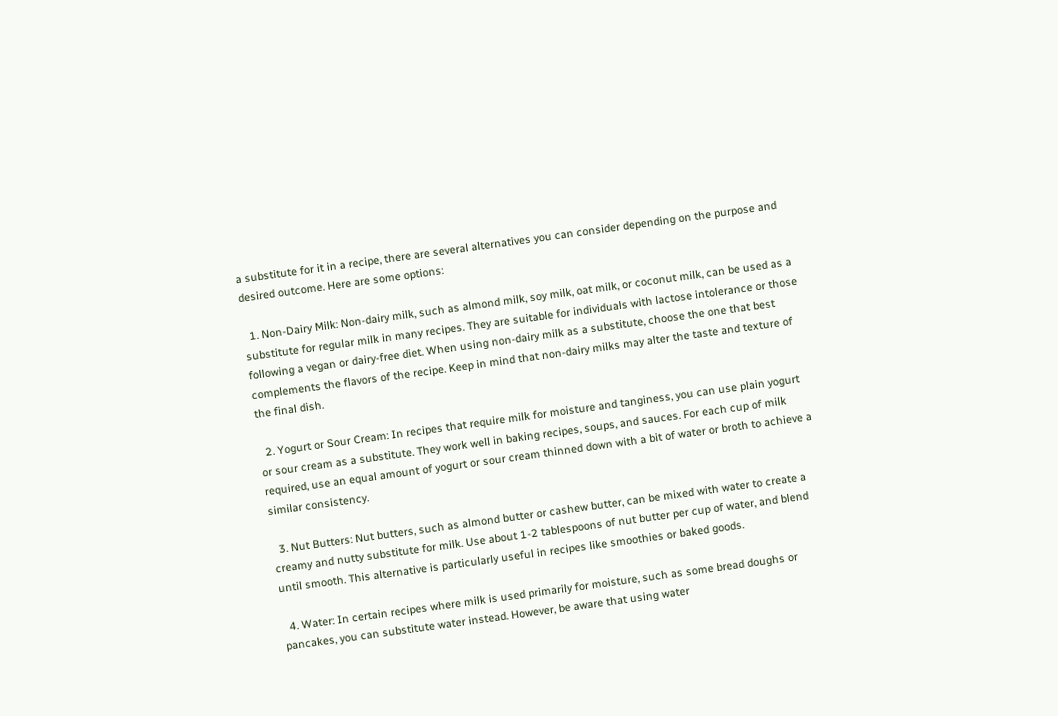a substitute for it in a recipe, there are several alternatives you can consider depending on the purpose and desired outcome. Here are some options:

  1. Non-Dairy Milk: Non-dairy milk, such as almond milk, soy milk, oat milk, or coconut milk, can be used as a substitute for regular milk in many recipes. They are suitable for individuals with lactose intolerance or those following a vegan or dairy-free diet. When using non-dairy milk as a substitute, choose the one that best complements the flavors of the recipe. Keep in mind that non-dairy milks may alter the taste and texture of the final dish.

  2. Yogurt or Sour Cream: In recipes that require milk for moisture and tanginess, you can use plain yogurt or sour cream as a substitute. They work well in baking recipes, soups, and sauces. For each cup of milk required, use an equal amount of yogurt or sour cream thinned down with a bit of water or broth to achieve a similar consistency.

  3. Nut Butters: Nut butters, such as almond butter or cashew butter, can be mixed with water to create a creamy and nutty substitute for milk. Use about 1-2 tablespoons of nut butter per cup of water, and blend until smooth. This alternative is particularly useful in recipes like smoothies or baked goods.

  4. Water: In certain recipes where milk is used primarily for moisture, such as some bread doughs or pancakes, you can substitute water instead. However, be aware that using water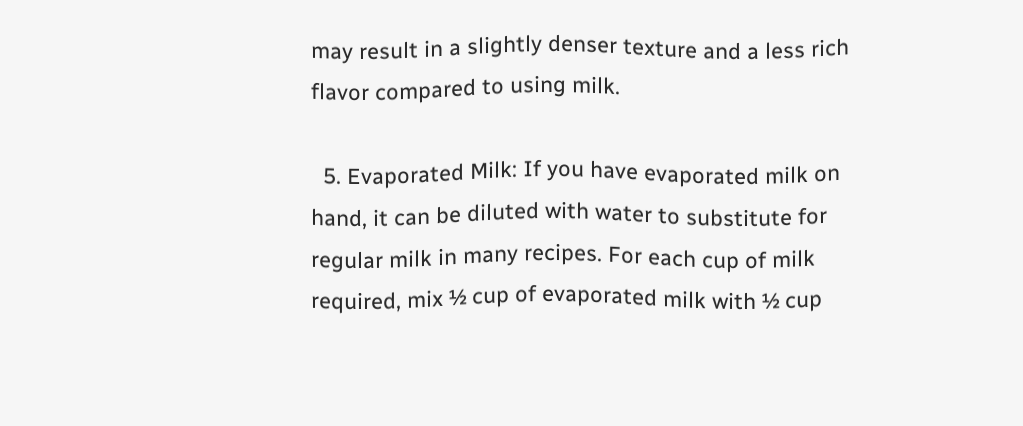may result in a slightly denser texture and a less rich flavor compared to using milk.

  5. Evaporated Milk: If you have evaporated milk on hand, it can be diluted with water to substitute for regular milk in many recipes. For each cup of milk required, mix ½ cup of evaporated milk with ½ cup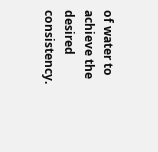of water to achieve the desired consistency.